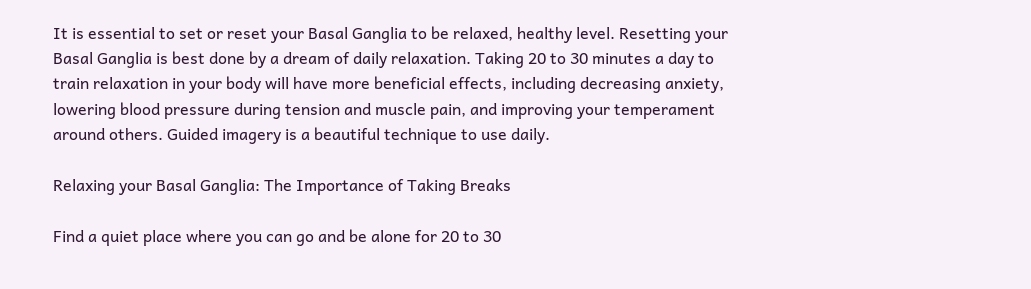It is essential to set or reset your Basal Ganglia to be relaxed, healthy level. Resetting your Basal Ganglia is best done by a dream of daily relaxation. Taking 20 to 30 minutes a day to train relaxation in your body will have more beneficial effects, including decreasing anxiety, lowering blood pressure during tension and muscle pain, and improving your temperament around others. Guided imagery is a beautiful technique to use daily.

Relaxing your Basal Ganglia: The Importance of Taking Breaks

Find a quiet place where you can go and be alone for 20 to 30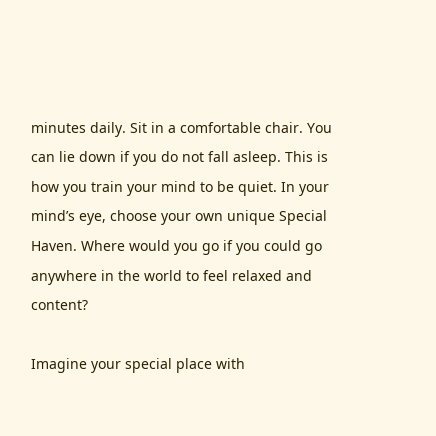minutes daily. Sit in a comfortable chair. You can lie down if you do not fall asleep. This is how you train your mind to be quiet. In your mind’s eye, choose your own unique Special Haven. Where would you go if you could go anywhere in the world to feel relaxed and content?

Imagine your special place with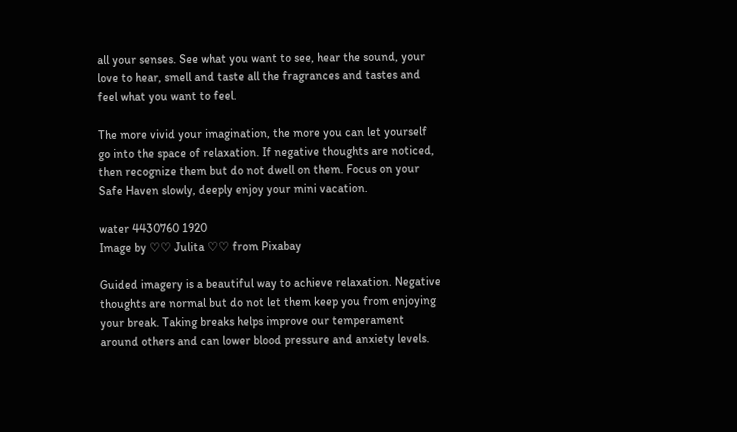all your senses. See what you want to see, hear the sound, your love to hear, smell and taste all the fragrances and tastes and feel what you want to feel.

The more vivid your imagination, the more you can let yourself go into the space of relaxation. If negative thoughts are noticed, then recognize them but do not dwell on them. Focus on your Safe Haven slowly, deeply enjoy your mini vacation.

water 4430760 1920
Image by ♡♡ Julita ♡♡ from Pixabay

Guided imagery is a beautiful way to achieve relaxation. Negative thoughts are normal but do not let them keep you from enjoying your break. Taking breaks helps improve our temperament around others and can lower blood pressure and anxiety levels.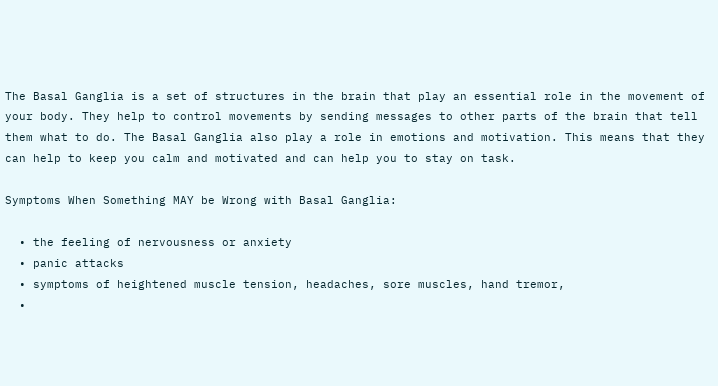The Basal Ganglia is a set of structures in the brain that play an essential role in the movement of your body. They help to control movements by sending messages to other parts of the brain that tell them what to do. The Basal Ganglia also play a role in emotions and motivation. This means that they can help to keep you calm and motivated and can help you to stay on task.

Symptoms When Something MAY be Wrong with Basal Ganglia:

  • the feeling of nervousness or anxiety
  • panic attacks
  • symptoms of heightened muscle tension, headaches, sore muscles, hand tremor,
  •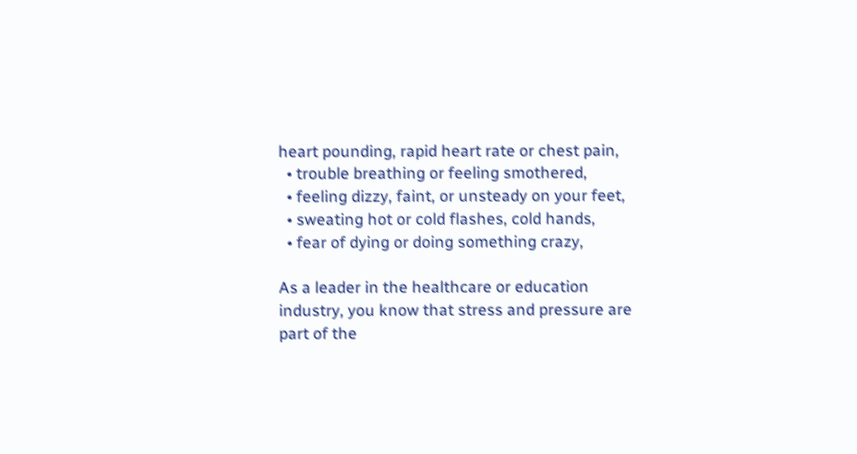heart pounding, rapid heart rate or chest pain,
  • trouble breathing or feeling smothered,
  • feeling dizzy, faint, or unsteady on your feet,
  • sweating hot or cold flashes, cold hands,
  • fear of dying or doing something crazy,

As a leader in the healthcare or education industry, you know that stress and pressure are part of the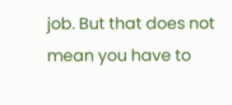job. But that does not mean you have to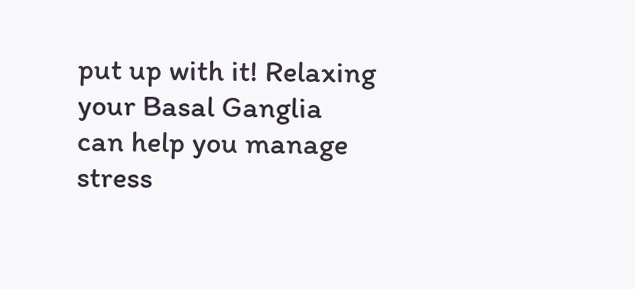put up with it! Relaxing your Basal Ganglia can help you manage stress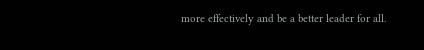more effectively and be a better leader for all.